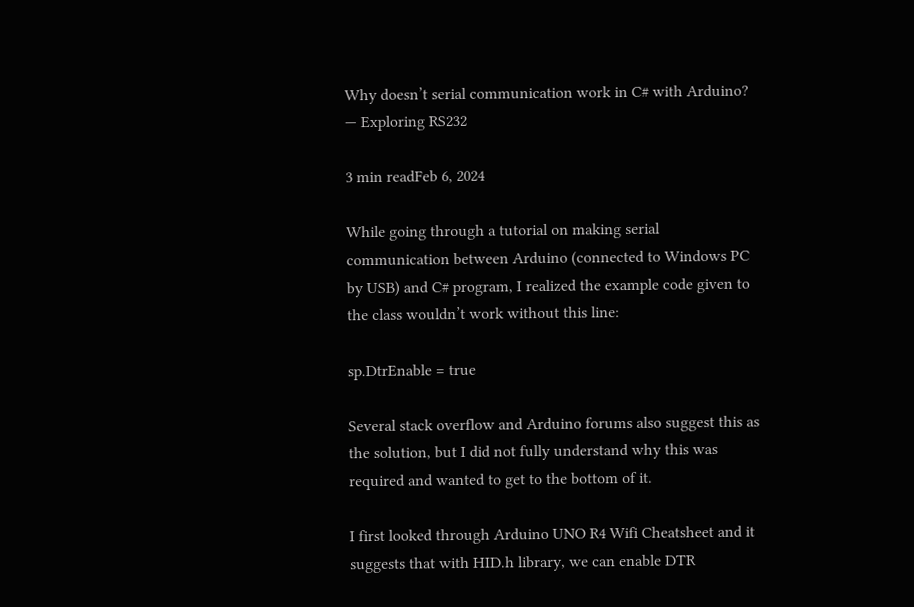Why doesn’t serial communication work in C# with Arduino? — Exploring RS232

3 min readFeb 6, 2024

While going through a tutorial on making serial communication between Arduino (connected to Windows PC by USB) and C# program, I realized the example code given to the class wouldn’t work without this line:

sp.DtrEnable = true

Several stack overflow and Arduino forums also suggest this as the solution, but I did not fully understand why this was required and wanted to get to the bottom of it.

I first looked through Arduino UNO R4 Wifi Cheatsheet and it suggests that with HID.h library, we can enable DTR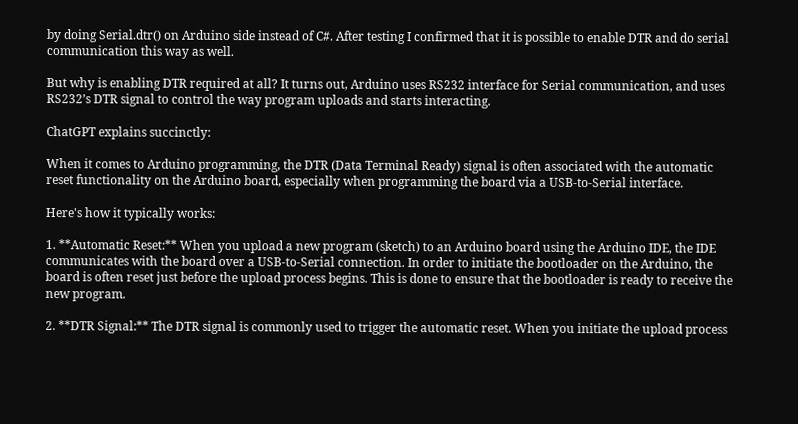by doing Serial.dtr() on Arduino side instead of C#. After testing I confirmed that it is possible to enable DTR and do serial communication this way as well.

But why is enabling DTR required at all? It turns out, Arduino uses RS232 interface for Serial communication, and uses RS232’s DTR signal to control the way program uploads and starts interacting.

ChatGPT explains succinctly:

When it comes to Arduino programming, the DTR (Data Terminal Ready) signal is often associated with the automatic reset functionality on the Arduino board, especially when programming the board via a USB-to-Serial interface.

Here's how it typically works:

1. **Automatic Reset:** When you upload a new program (sketch) to an Arduino board using the Arduino IDE, the IDE communicates with the board over a USB-to-Serial connection. In order to initiate the bootloader on the Arduino, the board is often reset just before the upload process begins. This is done to ensure that the bootloader is ready to receive the new program.

2. **DTR Signal:** The DTR signal is commonly used to trigger the automatic reset. When you initiate the upload process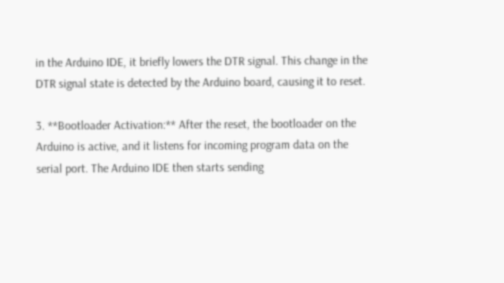in the Arduino IDE, it briefly lowers the DTR signal. This change in the DTR signal state is detected by the Arduino board, causing it to reset.

3. **Bootloader Activation:** After the reset, the bootloader on the Arduino is active, and it listens for incoming program data on the serial port. The Arduino IDE then starts sending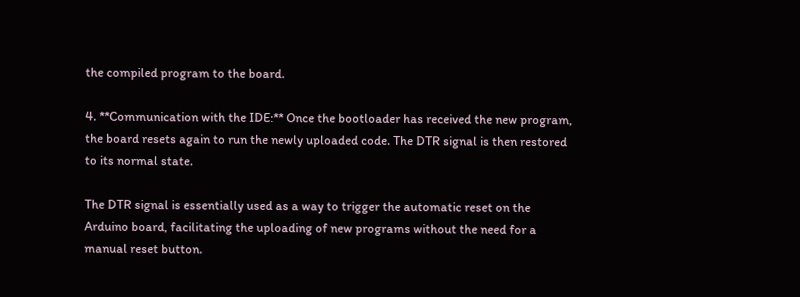the compiled program to the board.

4. **Communication with the IDE:** Once the bootloader has received the new program, the board resets again to run the newly uploaded code. The DTR signal is then restored to its normal state.

The DTR signal is essentially used as a way to trigger the automatic reset on the Arduino board, facilitating the uploading of new programs without the need for a manual reset button.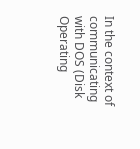In the context of communicating with DOS (Disk Operating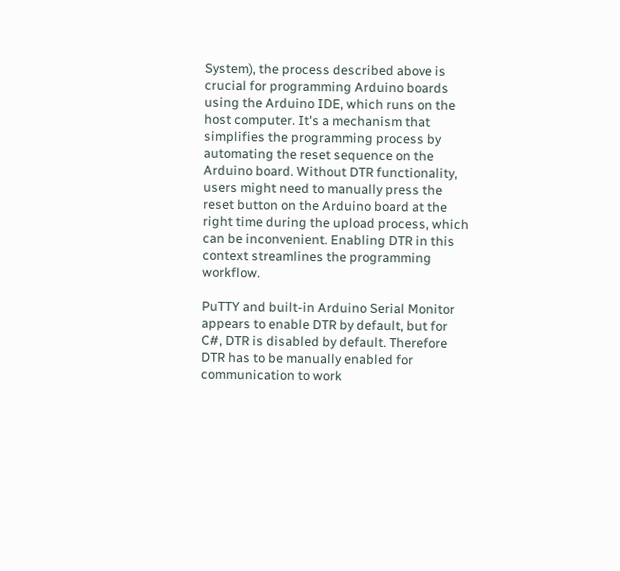System), the process described above is crucial for programming Arduino boards using the Arduino IDE, which runs on the host computer. It's a mechanism that simplifies the programming process by automating the reset sequence on the Arduino board. Without DTR functionality, users might need to manually press the reset button on the Arduino board at the right time during the upload process, which can be inconvenient. Enabling DTR in this context streamlines the programming workflow.

PuTTY and built-in Arduino Serial Monitor appears to enable DTR by default, but for C#, DTR is disabled by default. Therefore DTR has to be manually enabled for communication to work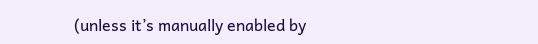(unless it’s manually enabled by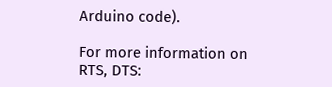Arduino code).

For more information on RTS, DTS: